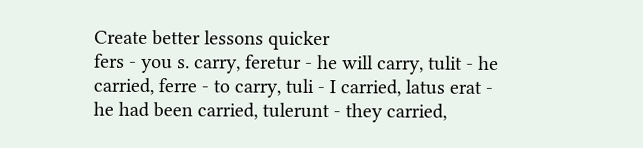Create better lessons quicker
fers - you s. carry, feretur - he will carry, tulit - he carried, ferre - to carry, tuli - I carried, latus erat - he had been carried, tulerunt - they carried,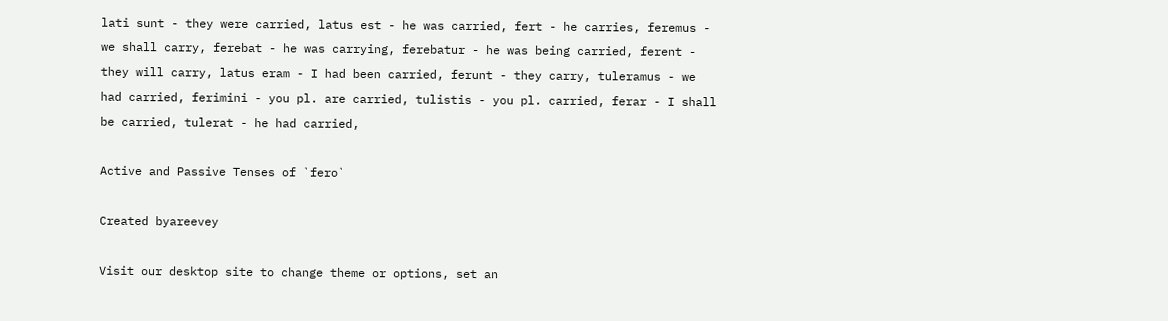lati sunt - they were carried, latus est - he was carried, fert - he carries, feremus - we shall carry, ferebat - he was carrying, ferebatur - he was being carried, ferent - they will carry, latus eram - I had been carried, ferunt - they carry, tuleramus - we had carried, ferimini - you pl. are carried, tulistis - you pl. carried, ferar - I shall be carried, tulerat - he had carried,

Active and Passive Tenses of `fero`

Created byareevey

Visit our desktop site to change theme or options, set an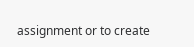assignment or to create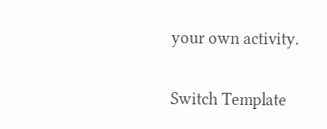your own activity.

Switch Template